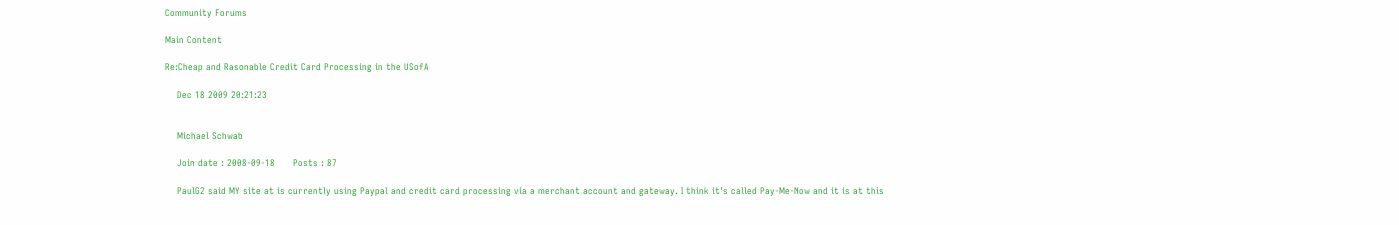Community Forums

Main Content

Re:Cheap and Rasonable Credit Card Processing in the USofA

    Dec 18 2009 20:21:23


    Michael Schwab

    Join date : 2008-09-18      Posts : 87

    PaulG2 said MY site at is currently using Paypal and credit card processing via a merchant account and gateway. I think it's called Pay-Me-Now and it is at this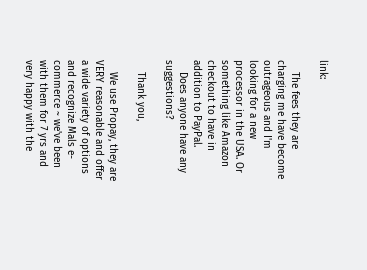link:

    The fees they are charging me have become outrageous and I'm looking for a new processor in the USA. Or something like Amazon checkout to have in addition to PayPal.
    Does anyone have any suggestions?

    Thank you,

    We use Propay, they are VERY reasonable and offer a wide variety of options and recognize Mals e-commerce ~ we've been with them for 7 yrs and very happy with the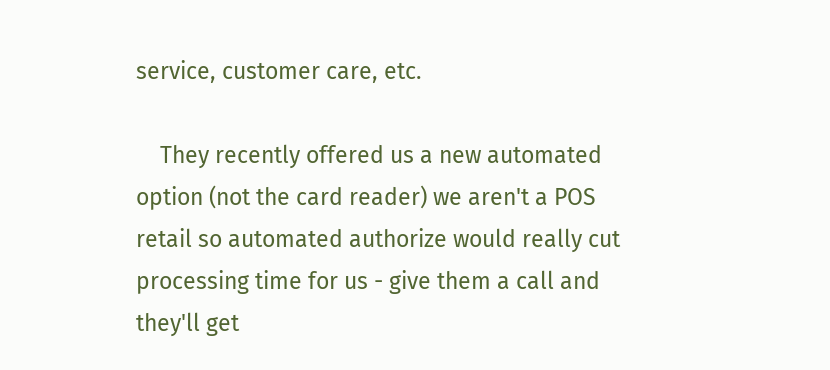service, customer care, etc.

    They recently offered us a new automated option (not the card reader) we aren't a POS retail so automated authorize would really cut processing time for us - give them a call and they'll get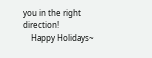you in the right direction!
    Happy Holidays~